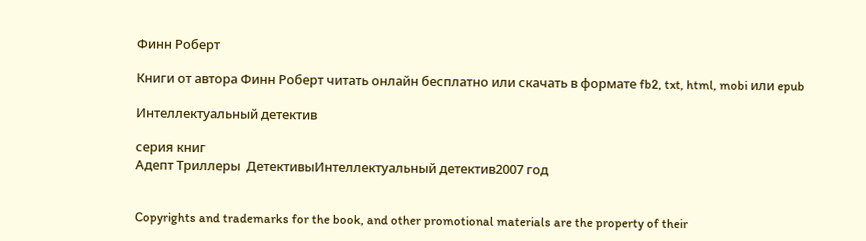Финн Роберт

Книги от автора Финн Роберт читать онлайн бесплатно или скачать в формате fb2, txt, html, mobi или epub

Интеллектуальный детектив

серия книг
Адепт Триллеры  ДетективыИнтеллектуальный детектив2007 год


Copyrights and trademarks for the book, and other promotional materials are the property of their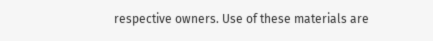respective owners. Use of these materials are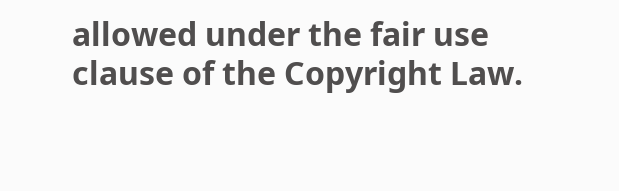allowed under the fair use clause of the Copyright Law.